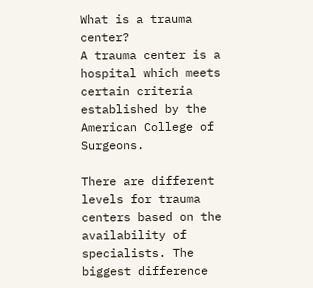What is a trauma center?
A trauma center is a hospital which meets certain criteria established by the American College of Surgeons.

There are different levels for trauma centers based on the availability of specialists. The biggest difference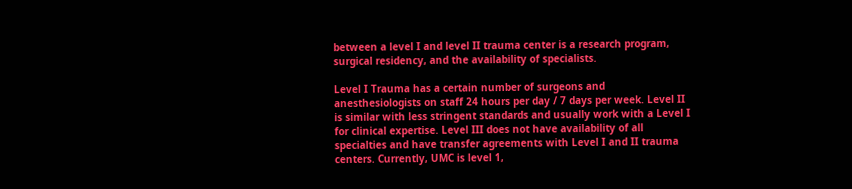between a level I and level II trauma center is a research program, surgical residency, and the availability of specialists.

Level I Trauma has a certain number of surgeons and anesthesiologists on staff 24 hours per day / 7 days per week. Level II is similar with less stringent standards and usually work with a Level I for clinical expertise. Level III does not have availability of all specialties and have transfer agreements with Level I and II trauma centers. Currently, UMC is level 1,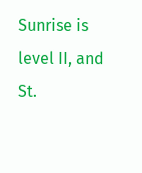Sunrise is level II, and St.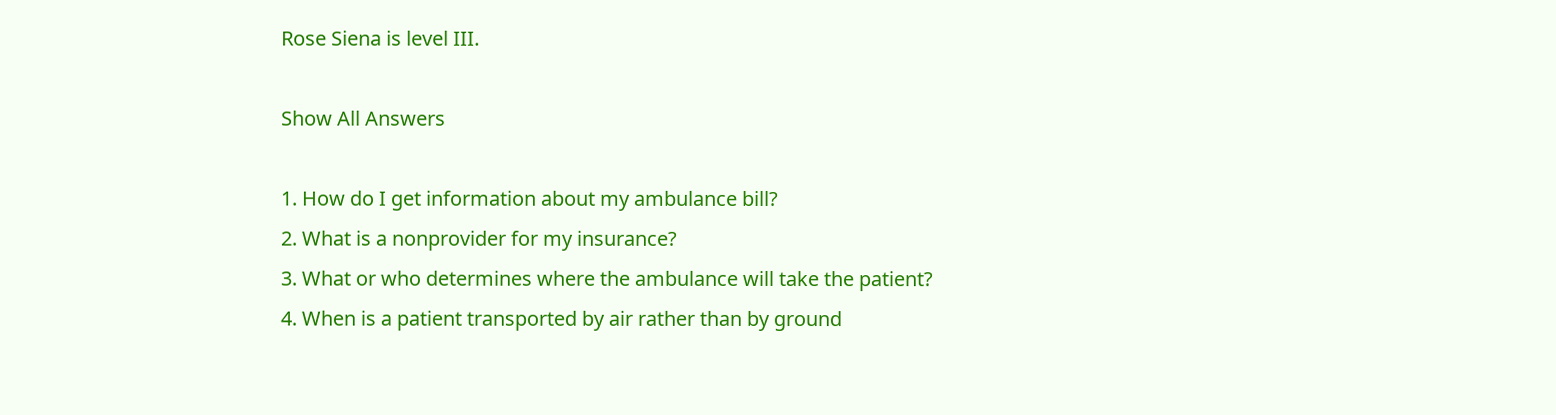Rose Siena is level III.

Show All Answers

1. How do I get information about my ambulance bill?
2. What is a nonprovider for my insurance?
3. What or who determines where the ambulance will take the patient?
4. When is a patient transported by air rather than by ground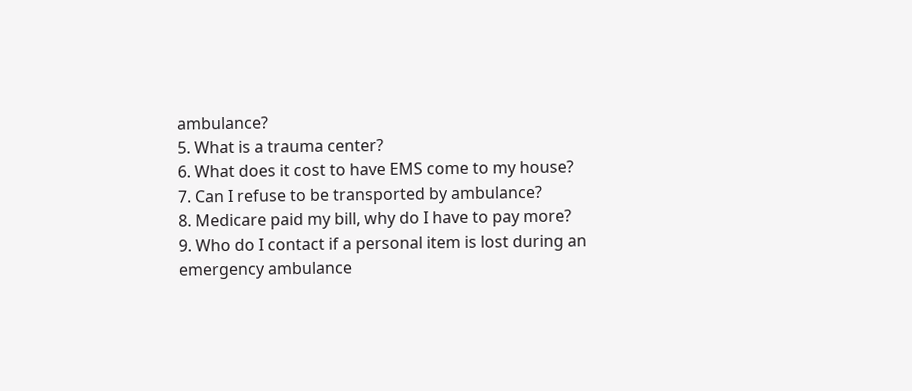ambulance?
5. What is a trauma center?
6. What does it cost to have EMS come to my house?
7. Can I refuse to be transported by ambulance?
8. Medicare paid my bill, why do I have to pay more?
9. Who do I contact if a personal item is lost during an emergency ambulance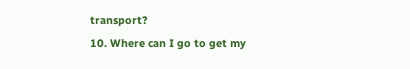transport?
10. Where can I go to get my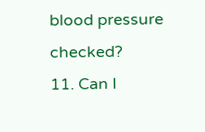blood pressure checked?
11. Can I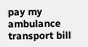pay my ambulance transport bill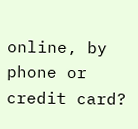online, by phone or credit card?